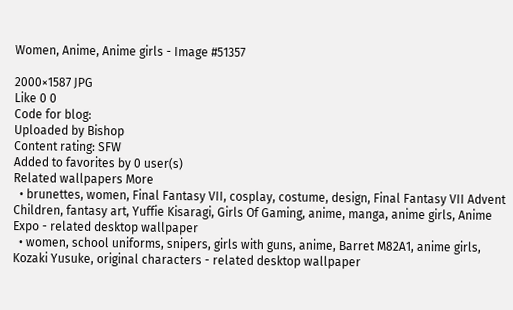Women, Anime, Anime girls - Image #51357

2000×1587 JPG
Like 0 0
Code for blog:
Uploaded by Bishop
Content rating: SFW
Added to favorites by 0 user(s)
Related wallpapers More
  • brunettes, women, Final Fantasy VII, cosplay, costume, design, Final Fantasy VII Advent Children, fantasy art, Yuffie Kisaragi, Girls Of Gaming, anime, manga, anime girls, Anime Expo - related desktop wallpaper
  • women, school uniforms, snipers, girls with guns, anime, Barret M82A1, anime girls, Kozaki Yusuke, original characters - related desktop wallpaper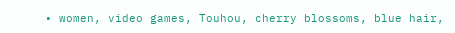• women, video games, Touhou, cherry blossoms, blue hair,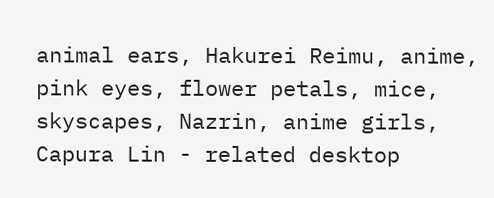animal ears, Hakurei Reimu, anime, pink eyes, flower petals, mice, skyscapes, Nazrin, anime girls, Capura Lin - related desktop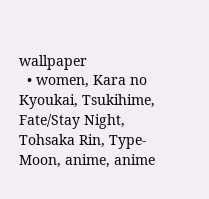wallpaper
  • women, Kara no Kyoukai, Tsukihime, Fate/Stay Night, Tohsaka Rin, Type-Moon, anime, anime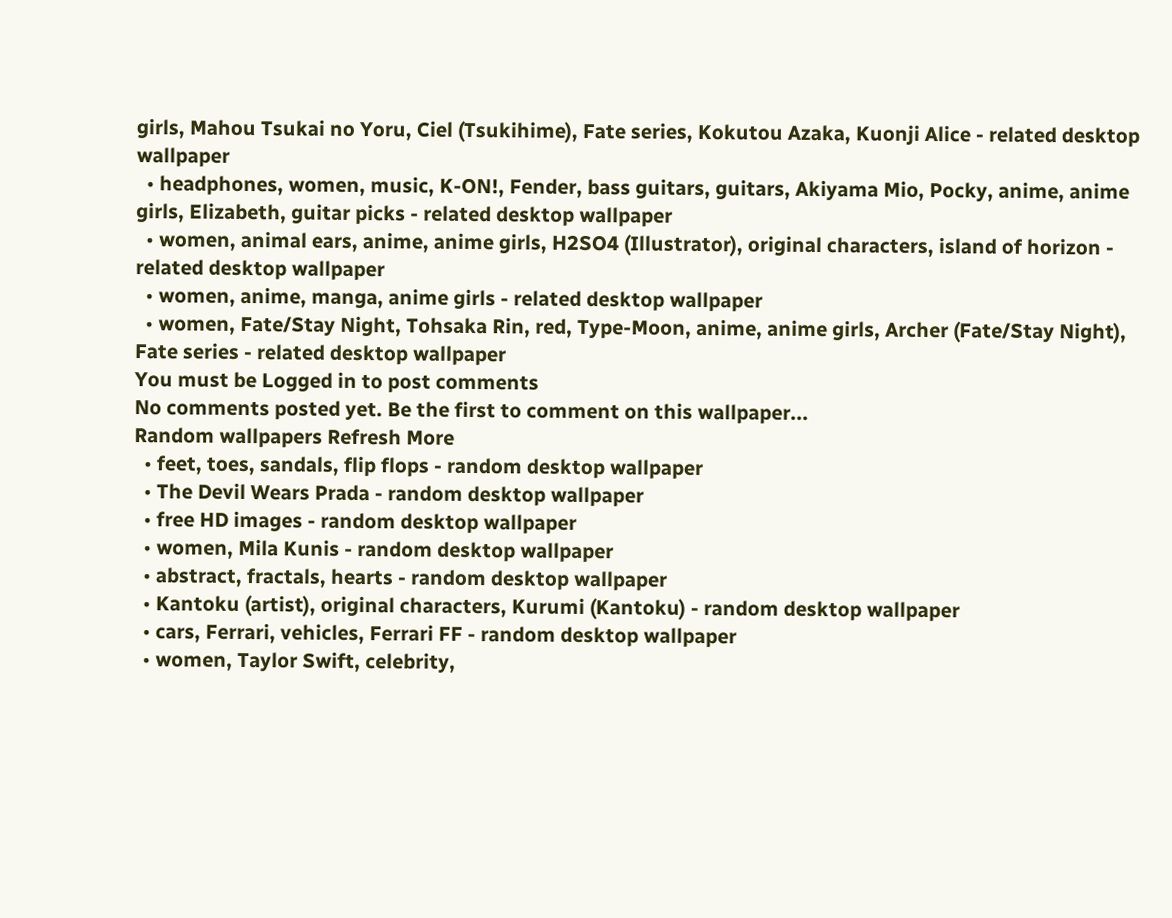girls, Mahou Tsukai no Yoru, Ciel (Tsukihime), Fate series, Kokutou Azaka, Kuonji Alice - related desktop wallpaper
  • headphones, women, music, K-ON!, Fender, bass guitars, guitars, Akiyama Mio, Pocky, anime, anime girls, Elizabeth, guitar picks - related desktop wallpaper
  • women, animal ears, anime, anime girls, H2SO4 (Illustrator), original characters, island of horizon - related desktop wallpaper
  • women, anime, manga, anime girls - related desktop wallpaper
  • women, Fate/Stay Night, Tohsaka Rin, red, Type-Moon, anime, anime girls, Archer (Fate/Stay Night), Fate series - related desktop wallpaper
You must be Logged in to post comments
No comments posted yet. Be the first to comment on this wallpaper...
Random wallpapers Refresh More
  • feet, toes, sandals, flip flops - random desktop wallpaper
  • The Devil Wears Prada - random desktop wallpaper
  • free HD images - random desktop wallpaper
  • women, Mila Kunis - random desktop wallpaper
  • abstract, fractals, hearts - random desktop wallpaper
  • Kantoku (artist), original characters, Kurumi (Kantoku) - random desktop wallpaper
  • cars, Ferrari, vehicles, Ferrari FF - random desktop wallpaper
  • women, Taylor Swift, celebrity,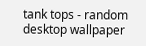tank tops - random desktop wallpaper